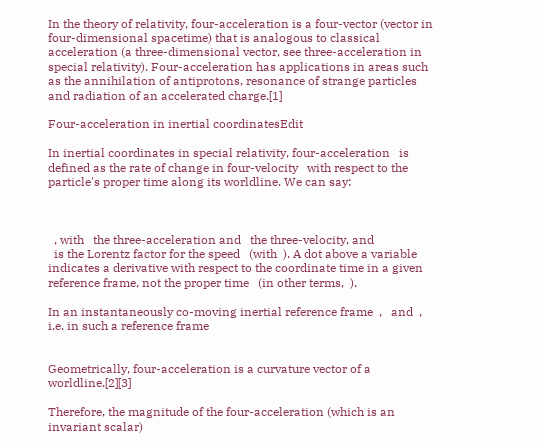In the theory of relativity, four-acceleration is a four-vector (vector in four-dimensional spacetime) that is analogous to classical acceleration (a three-dimensional vector, see three-acceleration in special relativity). Four-acceleration has applications in areas such as the annihilation of antiprotons, resonance of strange particles and radiation of an accelerated charge.[1]

Four-acceleration in inertial coordinatesEdit

In inertial coordinates in special relativity, four-acceleration   is defined as the rate of change in four-velocity   with respect to the particle's proper time along its worldline. We can say:



  , with   the three-acceleration and   the three-velocity, and
  is the Lorentz factor for the speed   (with  ). A dot above a variable indicates a derivative with respect to the coordinate time in a given reference frame, not the proper time   (in other terms,  ).

In an instantaneously co-moving inertial reference frame  ,   and  , i.e. in such a reference frame


Geometrically, four-acceleration is a curvature vector of a worldline.[2][3]

Therefore, the magnitude of the four-acceleration (which is an invariant scalar)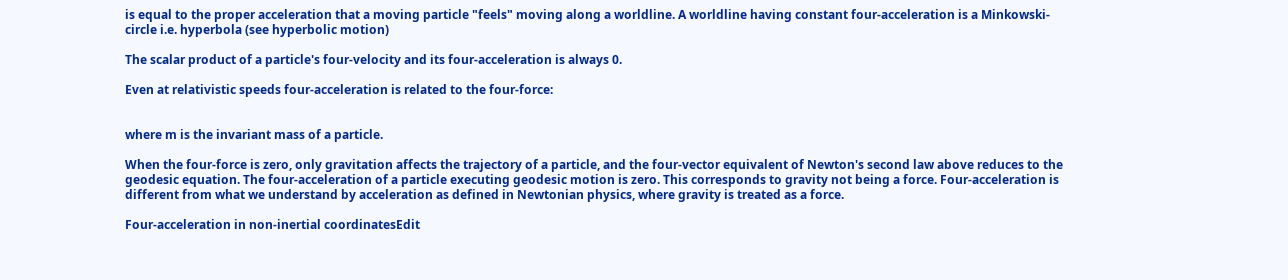is equal to the proper acceleration that a moving particle "feels" moving along a worldline. A worldline having constant four-acceleration is a Minkowski-circle i.e. hyperbola (see hyperbolic motion)

The scalar product of a particle's four-velocity and its four-acceleration is always 0.

Even at relativistic speeds four-acceleration is related to the four-force:


where m is the invariant mass of a particle.

When the four-force is zero, only gravitation affects the trajectory of a particle, and the four-vector equivalent of Newton's second law above reduces to the geodesic equation. The four-acceleration of a particle executing geodesic motion is zero. This corresponds to gravity not being a force. Four-acceleration is different from what we understand by acceleration as defined in Newtonian physics, where gravity is treated as a force.

Four-acceleration in non-inertial coordinatesEdit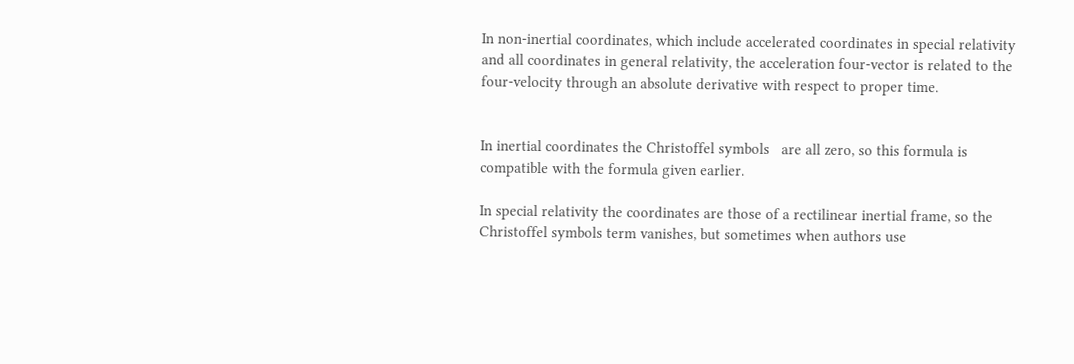In non-inertial coordinates, which include accelerated coordinates in special relativity and all coordinates in general relativity, the acceleration four-vector is related to the four-velocity through an absolute derivative with respect to proper time.


In inertial coordinates the Christoffel symbols   are all zero, so this formula is compatible with the formula given earlier.

In special relativity the coordinates are those of a rectilinear inertial frame, so the Christoffel symbols term vanishes, but sometimes when authors use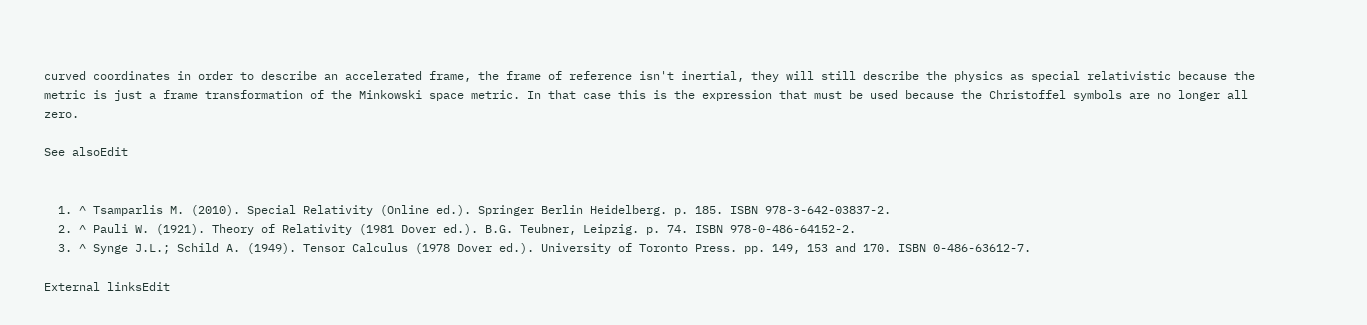curved coordinates in order to describe an accelerated frame, the frame of reference isn't inertial, they will still describe the physics as special relativistic because the metric is just a frame transformation of the Minkowski space metric. In that case this is the expression that must be used because the Christoffel symbols are no longer all zero.

See alsoEdit


  1. ^ Tsamparlis M. (2010). Special Relativity (Online ed.). Springer Berlin Heidelberg. p. 185. ISBN 978-3-642-03837-2.
  2. ^ Pauli W. (1921). Theory of Relativity (1981 Dover ed.). B.G. Teubner, Leipzig. p. 74. ISBN 978-0-486-64152-2.
  3. ^ Synge J.L.; Schild A. (1949). Tensor Calculus (1978 Dover ed.). University of Toronto Press. pp. 149, 153 and 170. ISBN 0-486-63612-7.

External linksEdit